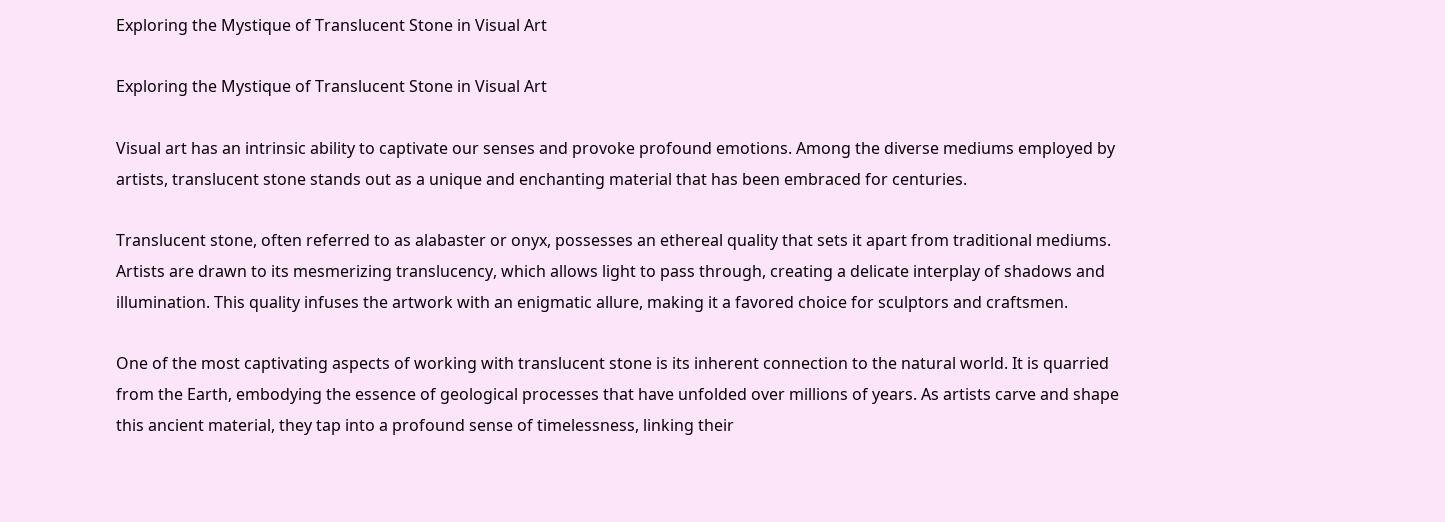Exploring the Mystique of Translucent Stone in Visual Art

Exploring the Mystique of Translucent Stone in Visual Art

Visual art has an intrinsic ability to captivate our senses and provoke profound emotions. Among the diverse mediums employed by artists, translucent stone stands out as a unique and enchanting material that has been embraced for centuries.

Translucent stone, often referred to as alabaster or onyx, possesses an ethereal quality that sets it apart from traditional mediums. Artists are drawn to its mesmerizing translucency, which allows light to pass through, creating a delicate interplay of shadows and illumination. This quality infuses the artwork with an enigmatic allure, making it a favored choice for sculptors and craftsmen.

One of the most captivating aspects of working with translucent stone is its inherent connection to the natural world. It is quarried from the Earth, embodying the essence of geological processes that have unfolded over millions of years. As artists carve and shape this ancient material, they tap into a profound sense of timelessness, linking their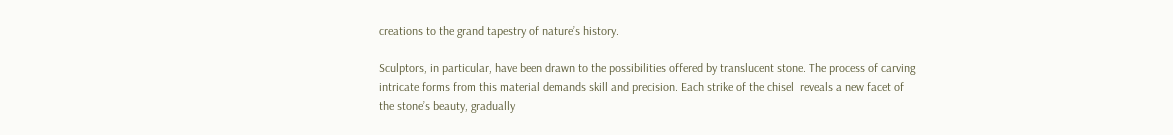creations to the grand tapestry of nature’s history.

Sculptors, in particular, have been drawn to the possibilities offered by translucent stone. The process of carving intricate forms from this material demands skill and precision. Each strike of the chisel  reveals a new facet of the stone’s beauty, gradually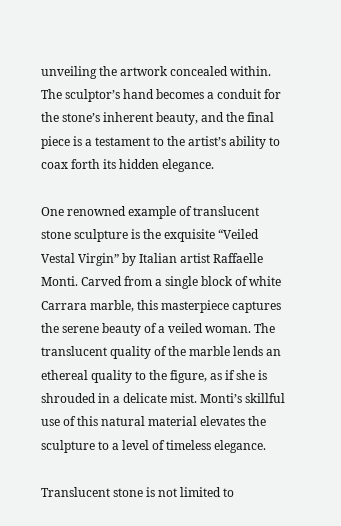unveiling the artwork concealed within. The sculptor’s hand becomes a conduit for the stone’s inherent beauty, and the final piece is a testament to the artist’s ability to coax forth its hidden elegance.

One renowned example of translucent stone sculpture is the exquisite “Veiled Vestal Virgin” by Italian artist Raffaelle Monti. Carved from a single block of white Carrara marble, this masterpiece captures the serene beauty of a veiled woman. The translucent quality of the marble lends an ethereal quality to the figure, as if she is shrouded in a delicate mist. Monti’s skillful use of this natural material elevates the sculpture to a level of timeless elegance.

Translucent stone is not limited to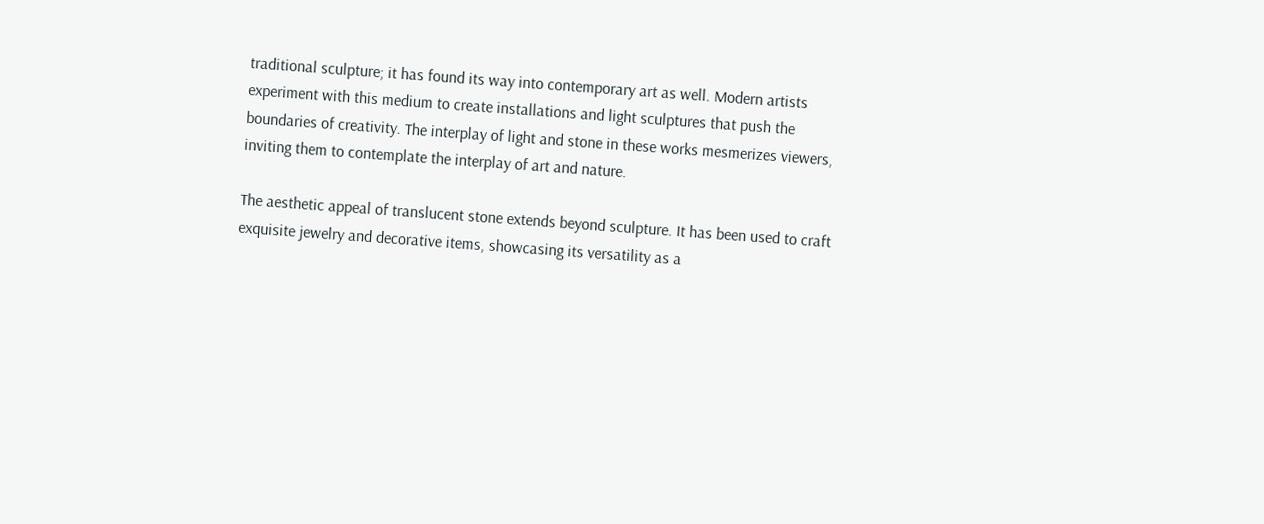traditional sculpture; it has found its way into contemporary art as well. Modern artists experiment with this medium to create installations and light sculptures that push the boundaries of creativity. The interplay of light and stone in these works mesmerizes viewers, inviting them to contemplate the interplay of art and nature.

The aesthetic appeal of translucent stone extends beyond sculpture. It has been used to craft exquisite jewelry and decorative items, showcasing its versatility as a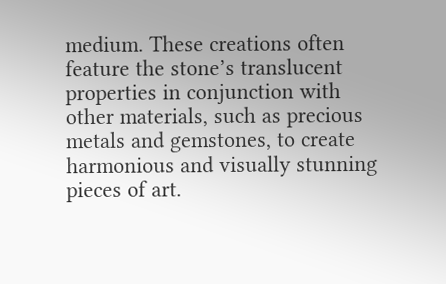medium. These creations often feature the stone’s translucent properties in conjunction with other materials, such as precious metals and gemstones, to create harmonious and visually stunning pieces of art.